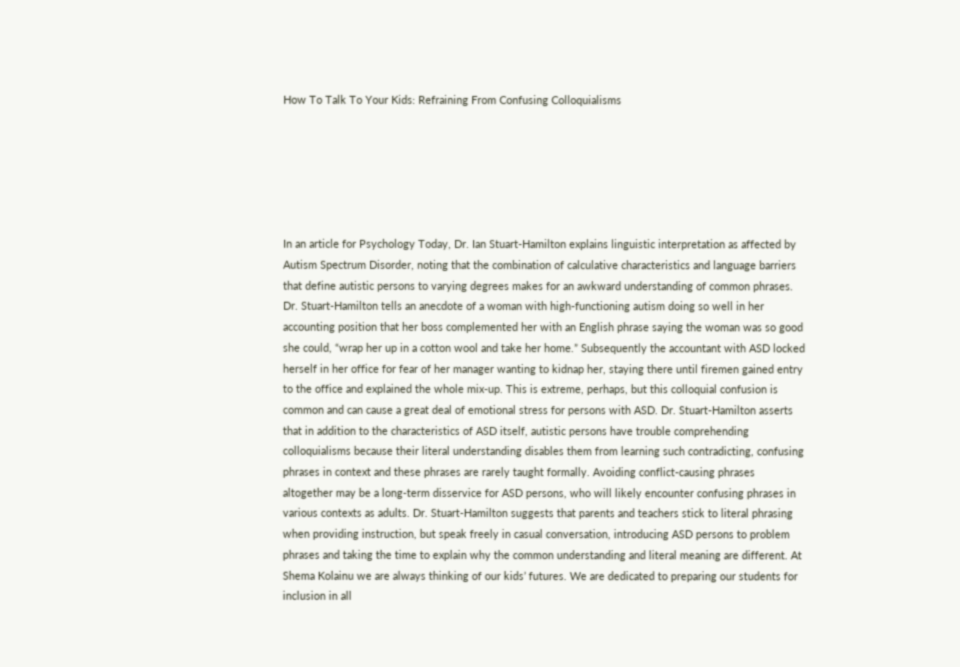How To Talk To Your Kids: Refraining From Confusing Colloquialisms






In an article for Psychology Today, Dr. Ian Stuart-Hamilton explains linguistic interpretation as affected by Autism Spectrum Disorder, noting that the combination of calculative characteristics and language barriers that define autistic persons to varying degrees makes for an awkward understanding of common phrases. Dr. Stuart-Hamilton tells an anecdote of a woman with high-functioning autism doing so well in her accounting position that her boss complemented her with an English phrase saying the woman was so good she could, “wrap her up in a cotton wool and take her home.” Subsequently the accountant with ASD locked herself in her office for fear of her manager wanting to kidnap her, staying there until firemen gained entry to the office and explained the whole mix-up. This is extreme, perhaps, but this colloquial confusion is common and can cause a great deal of emotional stress for persons with ASD. Dr. Stuart-Hamilton asserts that in addition to the characteristics of ASD itself, autistic persons have trouble comprehending colloquialisms because their literal understanding disables them from learning such contradicting, confusing phrases in context and these phrases are rarely taught formally. Avoiding conflict-causing phrases altogether may be a long-term disservice for ASD persons, who will likely encounter confusing phrases in various contexts as adults. Dr. Stuart-Hamilton suggests that parents and teachers stick to literal phrasing when providing instruction, but speak freely in casual conversation, introducing ASD persons to problem phrases and taking the time to explain why the common understanding and literal meaning are different. At Shema Kolainu we are always thinking of our kids’ futures. We are dedicated to preparing our students for inclusion in all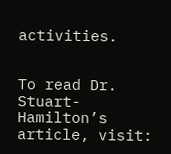activities.


To read Dr. Stuart-Hamilton’s article, visit: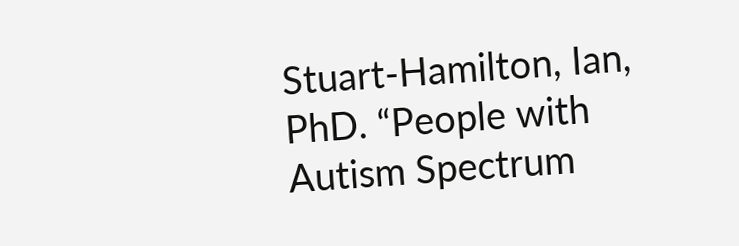Stuart-Hamilton, Ian, PhD. “People with Autism Spectrum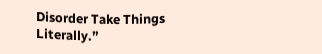Disorder Take Things Literally.”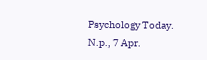Psychology Today. N.p., 7 Apr.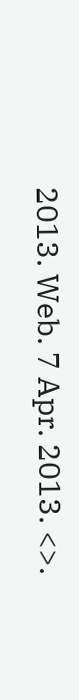2013. Web. 7 Apr. 2013. <>.